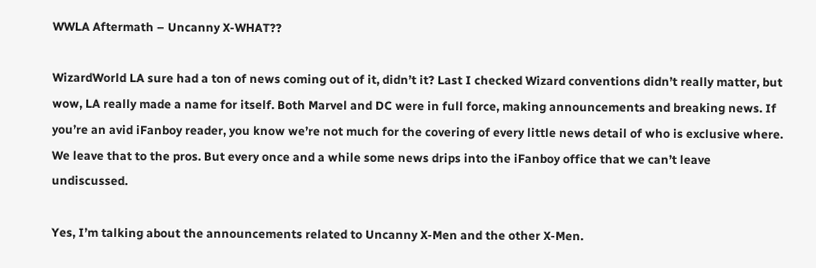WWLA Aftermath – Uncanny X-WHAT??

WizardWorld LA sure had a ton of news coming out of it, didn’t it? Last I checked Wizard conventions didn’t really matter, but wow, LA really made a name for itself. Both Marvel and DC were in full force, making announcements and breaking news. If you’re an avid iFanboy reader, you know we’re not much for the covering of every little news detail of who is exclusive where. We leave that to the pros. But every once and a while some news drips into the iFanboy office that we can’t leave undiscussed.

Yes, I’m talking about the announcements related to Uncanny X-Men and the other X-Men.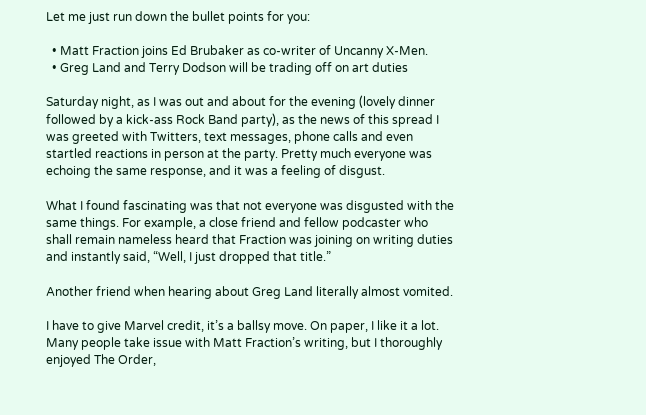Let me just run down the bullet points for you:

  • Matt Fraction joins Ed Brubaker as co-writer of Uncanny X-Men.
  • Greg Land and Terry Dodson will be trading off on art duties

Saturday night, as I was out and about for the evening (lovely dinner followed by a kick-ass Rock Band party), as the news of this spread I was greeted with Twitters, text messages, phone calls and even startled reactions in person at the party. Pretty much everyone was echoing the same response, and it was a feeling of disgust.

What I found fascinating was that not everyone was disgusted with the same things. For example, a close friend and fellow podcaster who shall remain nameless heard that Fraction was joining on writing duties and instantly said, “Well, I just dropped that title.”

Another friend when hearing about Greg Land literally almost vomited.

I have to give Marvel credit, it’s a ballsy move. On paper, I like it a lot. Many people take issue with Matt Fraction’s writing, but I thoroughly enjoyed The Order,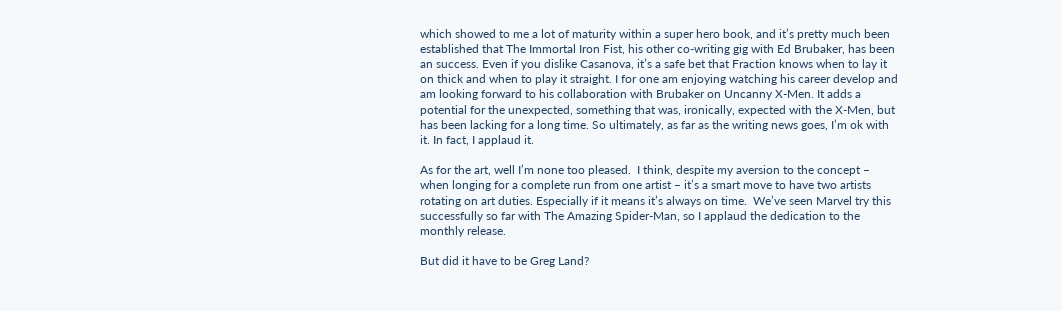which showed to me a lot of maturity within a super hero book, and it’s pretty much been established that The Immortal Iron Fist, his other co-writing gig with Ed Brubaker, has been an success. Even if you dislike Casanova, it’s a safe bet that Fraction knows when to lay it on thick and when to play it straight. I for one am enjoying watching his career develop and am looking forward to his collaboration with Brubaker on Uncanny X-Men. It adds a potential for the unexpected, something that was, ironically, expected with the X-Men, but has been lacking for a long time. So ultimately, as far as the writing news goes, I’m ok with it. In fact, I applaud it.

As for the art, well I’m none too pleased.  I think, despite my aversion to the concept – when longing for a complete run from one artist – it’s a smart move to have two artists rotating on art duties. Especially if it means it’s always on time.  We’ve seen Marvel try this successfully so far with The Amazing Spider-Man, so I applaud the dedication to the monthly release.

But did it have to be Greg Land?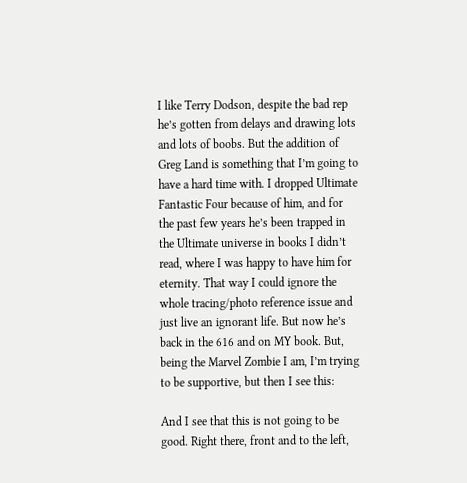I like Terry Dodson, despite the bad rep he’s gotten from delays and drawing lots and lots of boobs. But the addition of Greg Land is something that I’m going to have a hard time with. I dropped Ultimate Fantastic Four because of him, and for the past few years he’s been trapped in the Ultimate universe in books I didn’t read, where I was happy to have him for eternity. That way I could ignore the whole tracing/photo reference issue and just live an ignorant life. But now he’s back in the 616 and on MY book. But, being the Marvel Zombie I am, I’m trying to be supportive, but then I see this:

And I see that this is not going to be good. Right there, front and to the left,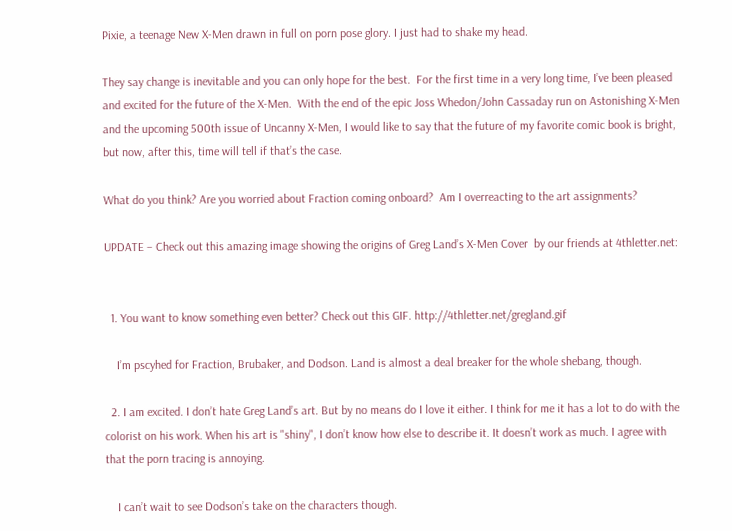Pixie, a teenage New X-Men drawn in full on porn pose glory. I just had to shake my head.

They say change is inevitable and you can only hope for the best.  For the first time in a very long time, I’ve been pleased and excited for the future of the X-Men.  With the end of the epic Joss Whedon/John Cassaday run on Astonishing X-Men and the upcoming 500th issue of Uncanny X-Men, I would like to say that the future of my favorite comic book is bright, but now, after this, time will tell if that’s the case.

What do you think? Are you worried about Fraction coming onboard?  Am I overreacting to the art assignments?

UPDATE – Check out this amazing image showing the origins of Greg Land’s X-Men Cover  by our friends at 4thletter.net:


  1. You want to know something even better? Check out this GIF. http://4thletter.net/gregland.gif

    I’m pscyhed for Fraction, Brubaker, and Dodson. Land is almost a deal breaker for the whole shebang, though.

  2. I am excited. I don’t hate Greg Land’s art. But by no means do I love it either. I think for me it has a lot to do with the colorist on his work. When his art is "shiny", I don’t know how else to describe it. It doesn’t work as much. I agree with that the porn tracing is annoying.

    I can’t wait to see Dodson’s take on the characters though.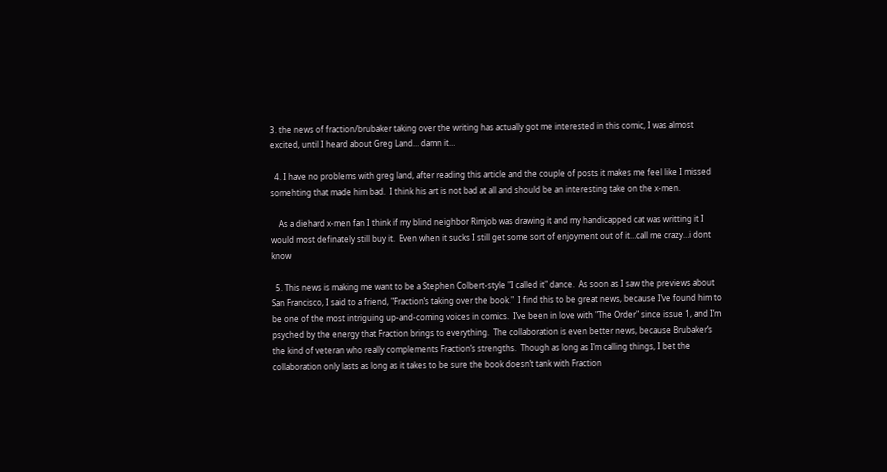3. the news of fraction/brubaker taking over the writing has actually got me interested in this comic, I was almost excited, until I heard about Greg Land… damn it…

  4. I have no problems with greg land, after reading this article and the couple of posts it makes me feel like I missed somehting that made him bad.  I think his art is not bad at all and should be an interesting take on the x-men.

    As a diehard x-men fan I think if my blind neighbor Rimjob was drawing it and my handicapped cat was writting it I would most definately still buy it.  Even when it sucks I still get some sort of enjoyment out of it…call me crazy…i dont know

  5. This news is making me want to be a Stephen Colbert-style "I called it" dance.  As soon as I saw the previews about San Francisco, I said to a friend, "Fraction’s taking over the book."  I find this to be great news, because I’ve found him to be one of the most intriguing up-and-coming voices in comics.  I’ve been in love with "The Order" since issue 1, and I’m psyched by the energy that Fraction brings to everything.  The collaboration is even better news, because Brubaker’s the kind of veteran who really complements Fraction’s strengths.  Though as long as I’m calling things, I bet the collaboration only lasts as long as it takes to be sure the book doesn’t tank with Fraction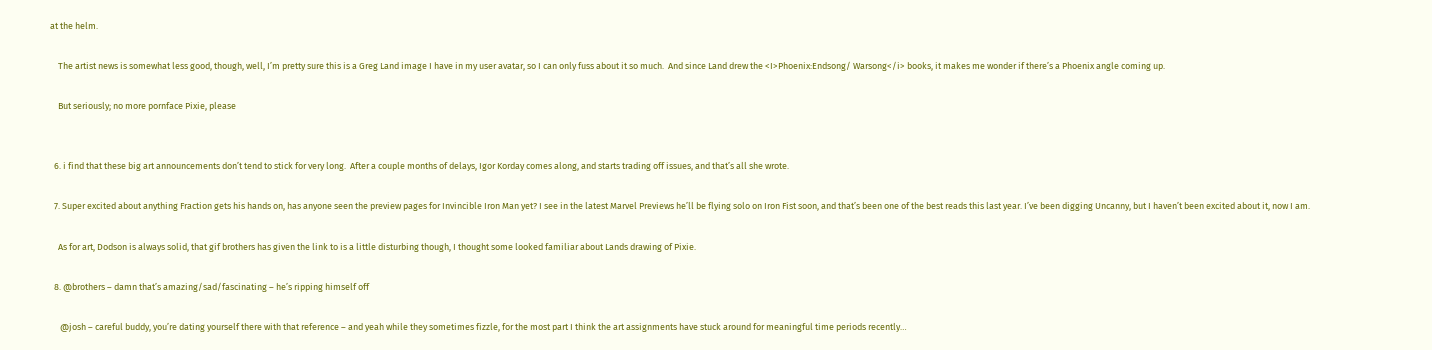at the helm.

    The artist news is somewhat less good, though, well, I’m pretty sure this is a Greg Land image I have in my user avatar, so I can only fuss about it so much.  And since Land drew the <I>Phoenix:Endsong/ Warsong</i> books, it makes me wonder if there’s a Phoenix angle coming up.

    But seriously; no more pornface Pixie, please


  6. i find that these big art announcements don’t tend to stick for very long.  After a couple months of delays, Igor Korday comes along, and starts trading off issues, and that’s all she wrote.

  7. Super excited about anything Fraction gets his hands on, has anyone seen the preview pages for Invincible Iron Man yet? I see in the latest Marvel Previews he’ll be flying solo on Iron Fist soon, and that’s been one of the best reads this last year. I’ve been digging Uncanny, but I haven’t been excited about it, now I am.

    As for art, Dodson is always solid, that gif brothers has given the link to is a little disturbing though, I thought some looked familiar about Lands drawing of Pixie.

  8. @brothers – damn that’s amazing/sad/fascinating – he’s ripping himself off

     @josh – careful buddy, you’re dating yourself there with that reference – and yeah while they sometimes fizzle, for the most part I think the art assignments have stuck around for meaningful time periods recently…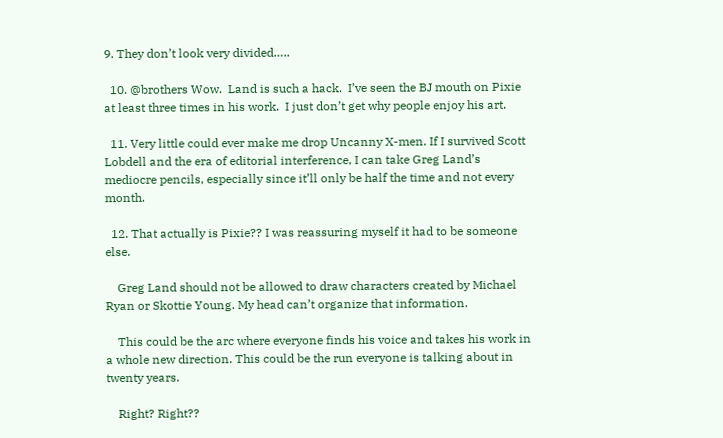9. They don’t look very divided…..

  10. @brothers Wow.  Land is such a hack.  I’ve seen the BJ mouth on Pixie at least three times in his work.  I just don’t get why people enjoy his art.

  11. Very little could ever make me drop Uncanny X-men. If I survived Scott Lobdell and the era of editorial interference, I can take Greg Land’s mediocre pencils, especially since it’ll only be half the time and not every month.

  12. That actually is Pixie?? I was reassuring myself it had to be someone else.

    Greg Land should not be allowed to draw characters created by Michael Ryan or Skottie Young. My head can’t organize that information.

    This could be the arc where everyone finds his voice and takes his work in a whole new direction. This could be the run everyone is talking about in twenty years.

    Right? Right??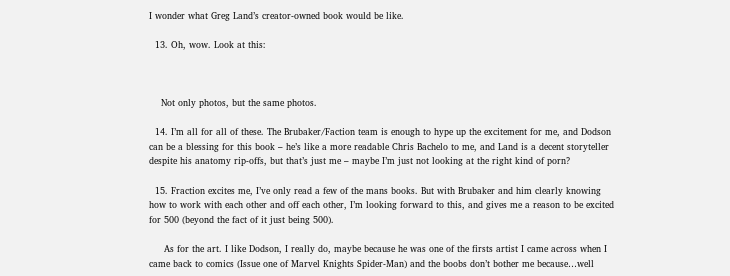I wonder what Greg Land’s creator-owned book would be like.

  13. Oh, wow. Look at this:



    Not only photos, but the same photos.

  14. I’m all for all of these. The Brubaker/Faction team is enough to hype up the excitement for me, and Dodson can be a blessing for this book – he’s like a more readable Chris Bachelo to me, and Land is a decent storyteller despite his anatomy rip-offs, but that’s just me – maybe I’m just not looking at the right kind of porn?

  15. Fraction excites me, I’ve only read a few of the mans books. But with Brubaker and him clearly knowing how to work with each other and off each other, I’m looking forward to this, and gives me a reason to be excited for 500 (beyond the fact of it just being 500).

     As for the art. I like Dodson, I really do, maybe because he was one of the firsts artist I came across when I came back to comics (Issue one of Marvel Knights Spider-Man) and the boobs don’t bother me because…well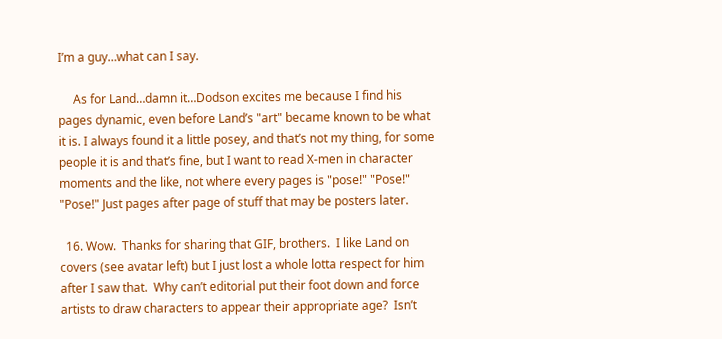I’m a guy…what can I say.

     As for Land…damn it…Dodson excites me because I find his pages dynamic, even before Land’s "art" became known to be what it is. I always found it a little posey, and that’s not my thing, for some people it is and that’s fine, but I want to read X-men in character moments and the like, not where every pages is "pose!" "Pose!" "Pose!" Just pages after page of stuff that may be posters later.

  16. Wow.  Thanks for sharing that GIF, brothers.  I like Land on covers (see avatar left) but I just lost a whole lotta respect for him after I saw that.  Why can’t editorial put their foot down and force artists to draw characters to appear their appropriate age?  Isn’t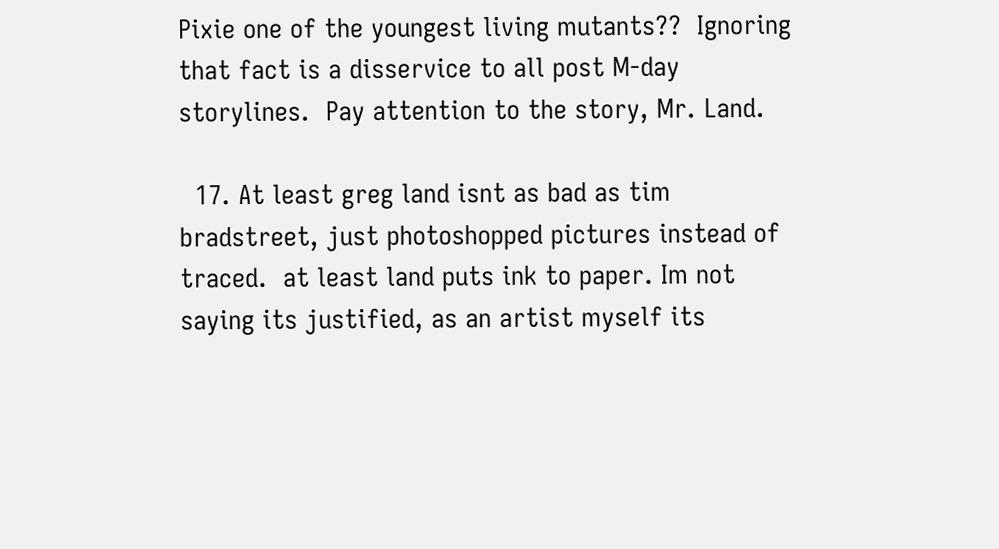Pixie one of the youngest living mutants??  Ignoring that fact is a disservice to all post M-day storylines.  Pay attention to the story, Mr. Land.

  17. At least greg land isnt as bad as tim bradstreet, just photoshopped pictures instead of traced.  at least land puts ink to paper. Im not saying its justified, as an artist myself its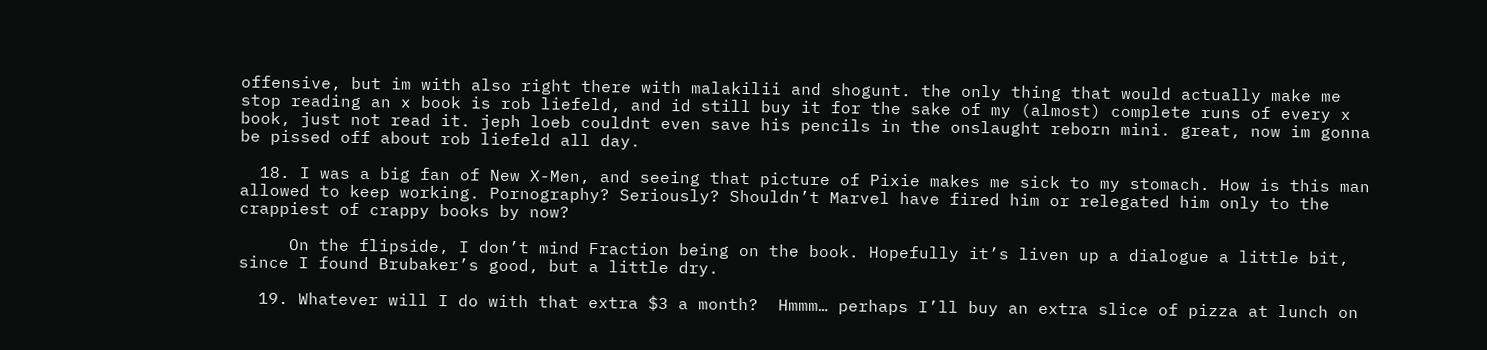offensive, but im with also right there with malakilii and shogunt. the only thing that would actually make me stop reading an x book is rob liefeld, and id still buy it for the sake of my (almost) complete runs of every x book, just not read it. jeph loeb couldnt even save his pencils in the onslaught reborn mini. great, now im gonna be pissed off about rob liefeld all day.

  18. I was a big fan of New X-Men, and seeing that picture of Pixie makes me sick to my stomach. How is this man allowed to keep working. Pornography? Seriously? Shouldn’t Marvel have fired him or relegated him only to the crappiest of crappy books by now?

     On the flipside, I don’t mind Fraction being on the book. Hopefully it’s liven up a dialogue a little bit, since I found Brubaker’s good, but a little dry.

  19. Whatever will I do with that extra $3 a month?  Hmmm… perhaps I’ll buy an extra slice of pizza at lunch on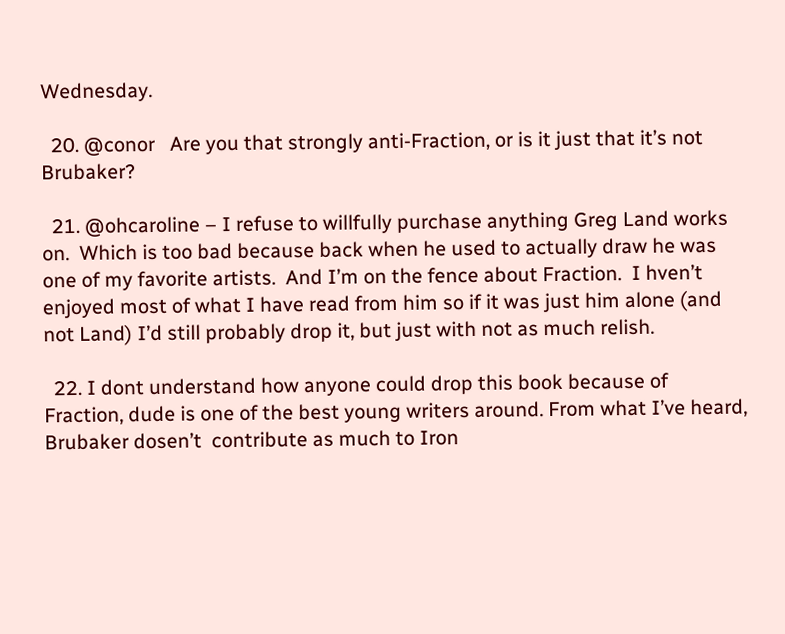Wednesday.

  20. @conor   Are you that strongly anti-Fraction, or is it just that it’s not Brubaker?

  21. @ohcaroline – I refuse to willfully purchase anything Greg Land works on.  Which is too bad because back when he used to actually draw he was one of my favorite artists.  And I’m on the fence about Fraction.  I hven’t enjoyed most of what I have read from him so if it was just him alone (and not Land) I’d still probably drop it, but just with not as much relish.

  22. I dont understand how anyone could drop this book because of Fraction, dude is one of the best young writers around. From what I’ve heard, Brubaker dosen’t  contribute as much to Iron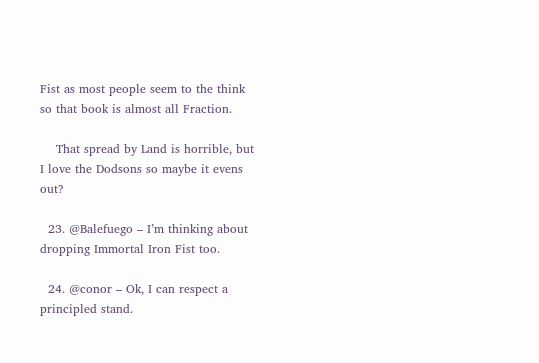Fist as most people seem to the think so that book is almost all Fraction.

    That spread by Land is horrible, but I love the Dodsons so maybe it evens out?

  23. @Balefuego – I’m thinking about dropping Immortal Iron Fist too.

  24. @conor – Ok, I can respect a principled stand.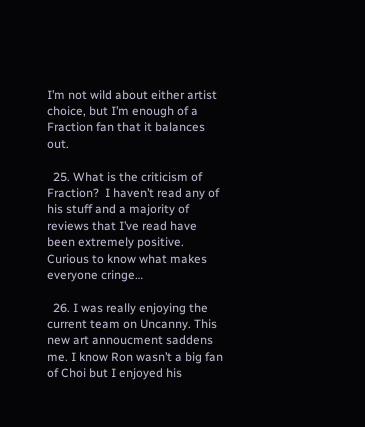I’m not wild about either artist choice, but I’m enough of a Fraction fan that it balances out.

  25. What is the criticism of Fraction?  I haven’t read any of his stuff and a majority of reviews that I’ve read have been extremely positive.  Curious to know what makes everyone cringe…

  26. I was really enjoying the current team on Uncanny. This new art annoucment saddens me. I know Ron wasn’t a big fan of Choi but I enjoyed his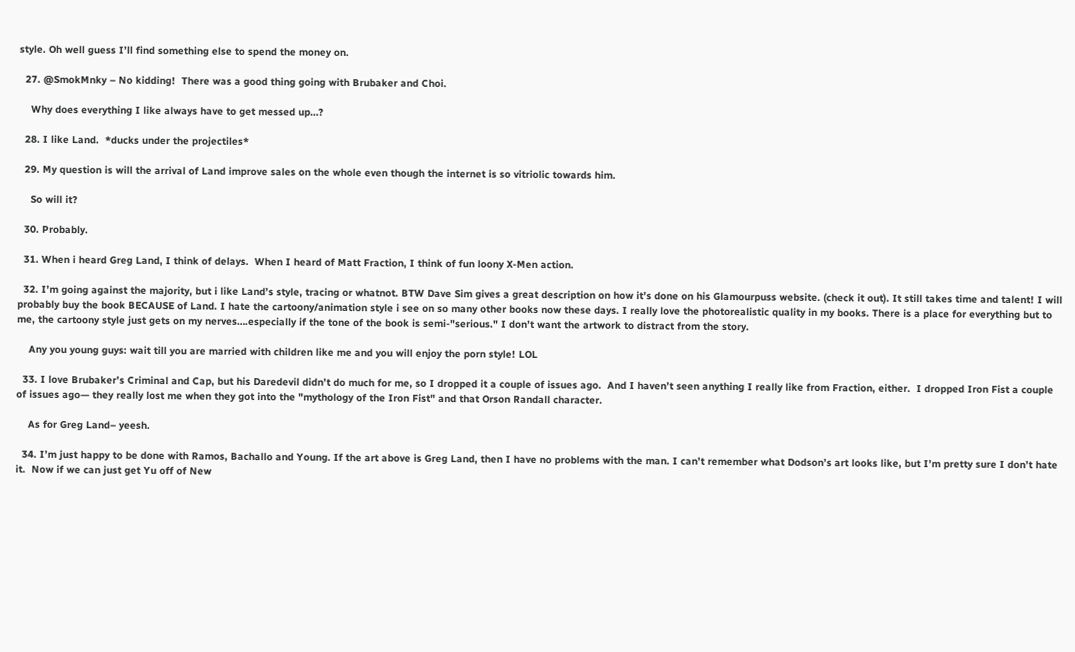style. Oh well guess I’ll find something else to spend the money on.

  27. @SmokMnky – No kidding!  There was a good thing going with Brubaker and Choi.

    Why does everything I like always have to get messed up…?

  28. I like Land.  *ducks under the projectiles*

  29. My question is will the arrival of Land improve sales on the whole even though the internet is so vitriolic towards him.

    So will it?

  30. Probably.

  31. When i heard Greg Land, I think of delays.  When I heard of Matt Fraction, I think of fun loony X-Men action.

  32. I’m going against the majority, but i like Land’s style, tracing or whatnot. BTW Dave Sim gives a great description on how it’s done on his Glamourpuss website. (check it out). It still takes time and talent! I will probably buy the book BECAUSE of Land. I hate the cartoony/animation style i see on so many other books now these days. I really love the photorealistic quality in my books. There is a place for everything but to me, the cartoony style just gets on my nerves….especially if the tone of the book is semi-"serious." I don’t want the artwork to distract from the story.

    Any you young guys: wait till you are married with children like me and you will enjoy the porn style! LOL

  33. I love Brubaker’s Criminal and Cap, but his Daredevil didn’t do much for me, so I dropped it a couple of issues ago.  And I haven’t seen anything I really like from Fraction, either.  I dropped Iron Fist a couple of issues ago— they really lost me when they got into the "mythology of the Iron Fist" and that Orson Randall character.

    As for Greg Land– yeesh.

  34. I’m just happy to be done with Ramos, Bachallo and Young. If the art above is Greg Land, then I have no problems with the man. I can’t remember what Dodson’s art looks like, but I’m pretty sure I don’t hate it.  Now if we can just get Yu off of New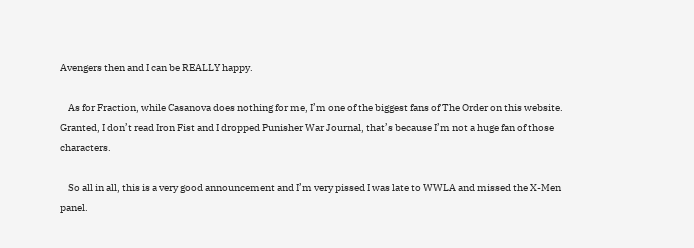Avengers then and I can be REALLY happy.

    As for Fraction, while Casanova does nothing for me, I’m one of the biggest fans of The Order on this website.  Granted, I don’t read Iron Fist and I dropped Punisher War Journal, that’s because I’m not a huge fan of those characters.

    So all in all, this is a very good announcement and I’m very pissed I was late to WWLA and missed the X-Men panel.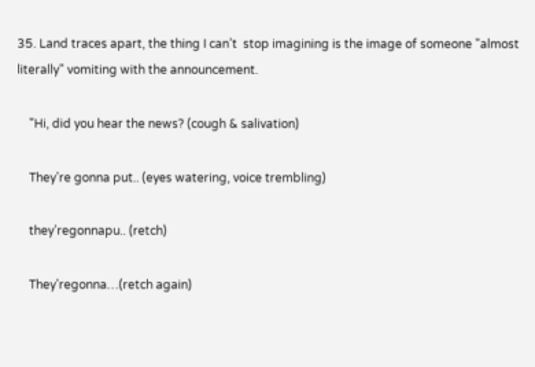35. Land traces apart, the thing I can’t  stop imagining is the image of someone "almost literally" vomiting with the announcement.

    "Hi, did you hear the news? (cough & salivation)

    They’re gonna put.. (eyes watering, voice trembling)

    they’regonnapu.. (retch)

    They’regonna…(retch again)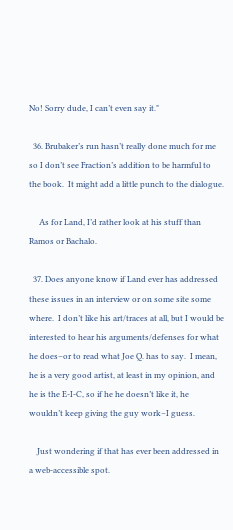No! Sorry dude, I can’t even say it."

  36. Brubaker’s run hasn’t really done much for me so I don’t see Fraction’s addition to be harmful to the book.  It might add a little punch to the dialogue.

     As for Land, I’d rather look at his stuff than Ramos or Bachalo.

  37. Does anyone know if Land ever has addressed these issues in an interview or on some site some where.  I don’t like his art/traces at all, but I would be interested to hear his arguments/defenses for what he does–or to read what Joe Q. has to say.  I mean, he is a very good artist, at least in my opinion, and he is the E-I-C, so if he he doesn’t like it, he wouldn’t keep giving the guy work–I guess.

    Just wondering if that has ever been addressed in a web-accessible spot.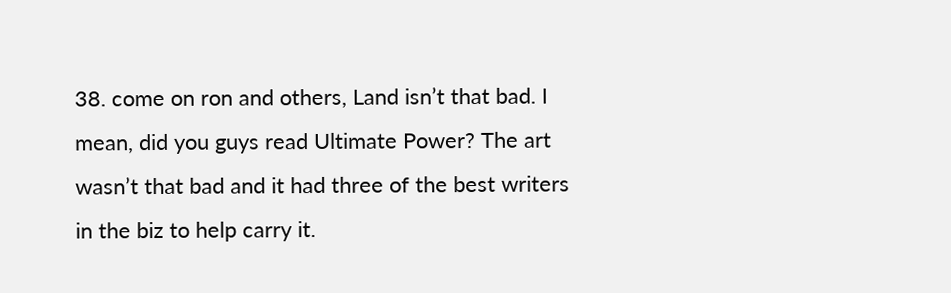38. come on ron and others, Land isn’t that bad. I mean, did you guys read Ultimate Power? The art wasn’t that bad and it had three of the best writers in the biz to help carry it.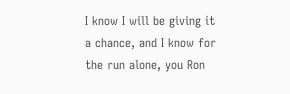I know I will be giving it a chance, and I know for the run alone, you Ron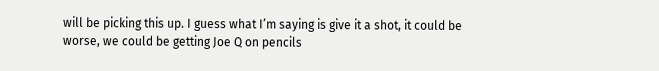will be picking this up. I guess what I’m saying is give it a shot, it could be worse, we could be getting Joe Q on pencils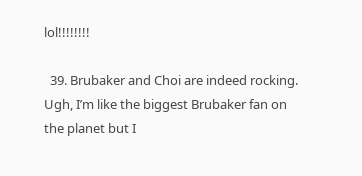lol!!!!!!!!

  39. Brubaker and Choi are indeed rocking. Ugh, I’m like the biggest Brubaker fan on the planet but I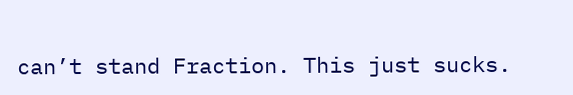can’t stand Fraction. This just sucks.